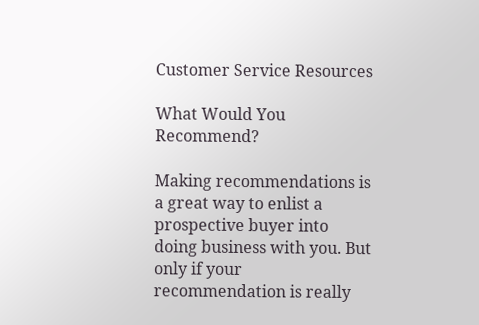Customer Service Resources

What Would You Recommend?

Making recommendations is a great way to enlist a prospective buyer into doing business with you. But only if your recommendation is really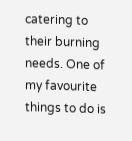catering to their burning needs. One of my favourite things to do is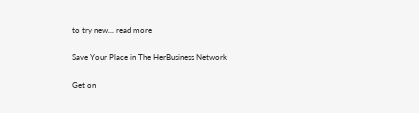to try new... read more

Save Your Place in The HerBusiness Network

Get on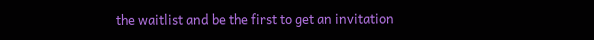the waitlist and be the first to get an invitation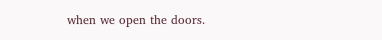when we open the doors.